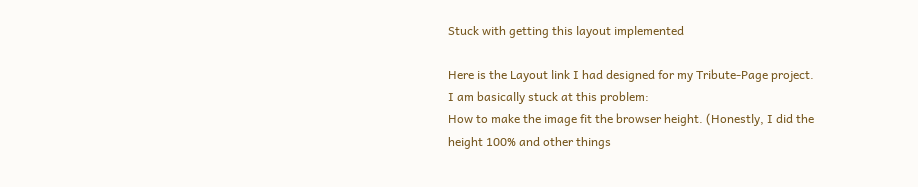Stuck with getting this layout implemented

Here is the Layout link I had designed for my Tribute-Page project.
I am basically stuck at this problem:
How to make the image fit the browser height. (Honestly, I did the height 100% and other things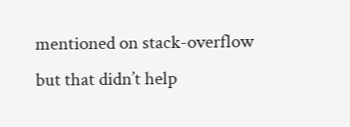mentioned on stack-overflow but that didn’t help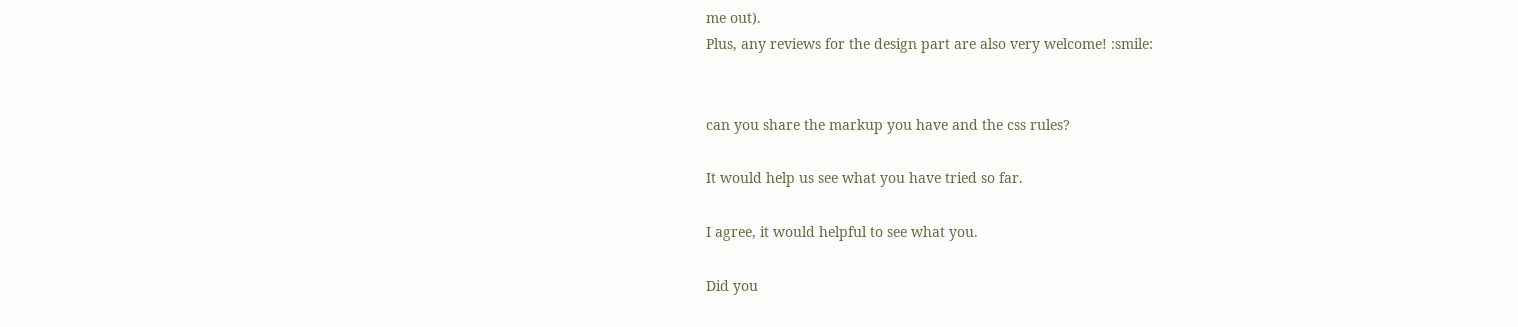me out).
Plus, any reviews for the design part are also very welcome! :smile:


can you share the markup you have and the css rules?

It would help us see what you have tried so far.

I agree, it would helpful to see what you.

Did you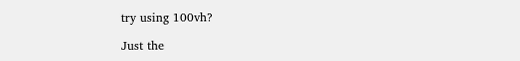try using 100vh?

Just the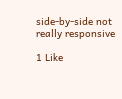side-by-side not really responsive

1 Like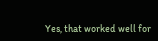Yes, that worked well for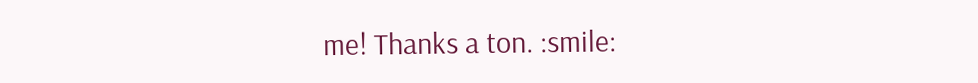me! Thanks a ton. :smile: